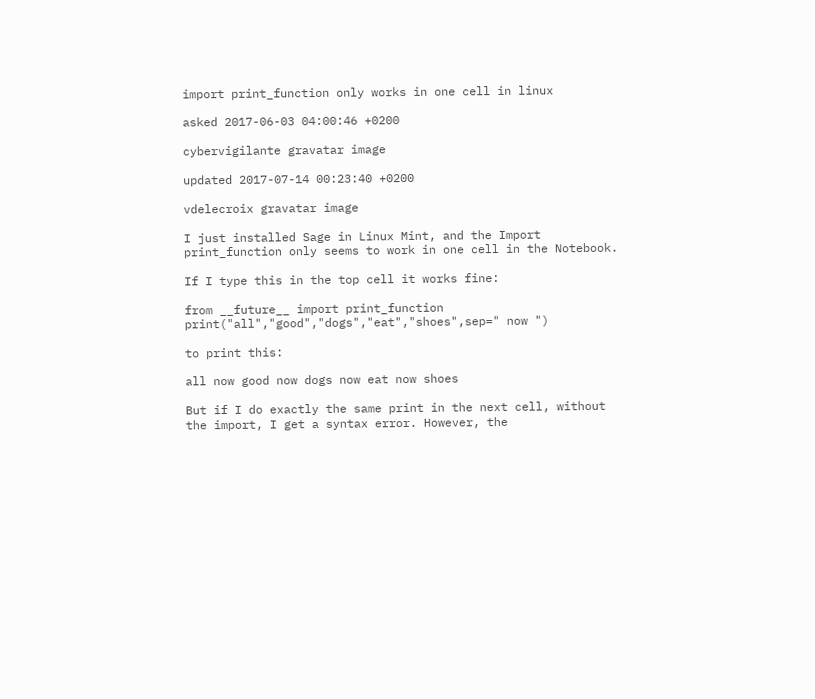import print_function only works in one cell in linux

asked 2017-06-03 04:00:46 +0200

cybervigilante gravatar image

updated 2017-07-14 00:23:40 +0200

vdelecroix gravatar image

I just installed Sage in Linux Mint, and the Import print_function only seems to work in one cell in the Notebook.

If I type this in the top cell it works fine:

from __future__ import print_function
print("all","good","dogs","eat","shoes",sep=" now ")

to print this:

all now good now dogs now eat now shoes

But if I do exactly the same print in the next cell, without the import, I get a syntax error. However, the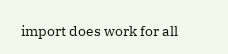import does work for all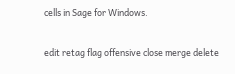cells in Sage for Windows.

edit retag flag offensive close merge delete